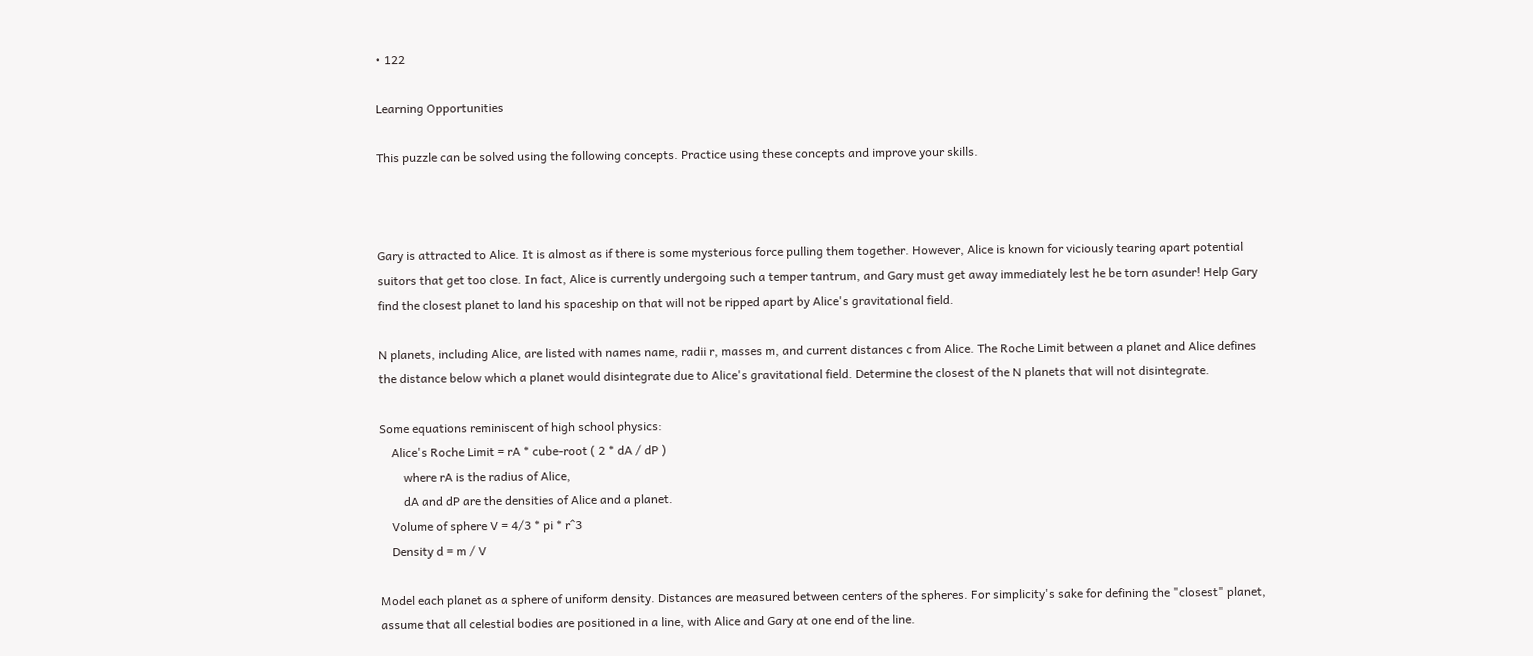• 122

Learning Opportunities

This puzzle can be solved using the following concepts. Practice using these concepts and improve your skills.



Gary is attracted to Alice. It is almost as if there is some mysterious force pulling them together. However, Alice is known for viciously tearing apart potential suitors that get too close. In fact, Alice is currently undergoing such a temper tantrum, and Gary must get away immediately lest he be torn asunder! Help Gary find the closest planet to land his spaceship on that will not be ripped apart by Alice's gravitational field.

N planets, including Alice, are listed with names name, radii r, masses m, and current distances c from Alice. The Roche Limit between a planet and Alice defines the distance below which a planet would disintegrate due to Alice's gravitational field. Determine the closest of the N planets that will not disintegrate.

Some equations reminiscent of high school physics:
    Alice's Roche Limit = rA * cube-root ( 2 * dA / dP )
        where rA is the radius of Alice,
        dA and dP are the densities of Alice and a planet.
    Volume of sphere V = 4/3 * pi * r^3
    Density d = m / V

Model each planet as a sphere of uniform density. Distances are measured between centers of the spheres. For simplicity's sake for defining the "closest" planet, assume that all celestial bodies are positioned in a line, with Alice and Gary at one end of the line.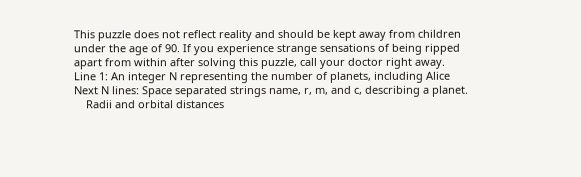This puzzle does not reflect reality and should be kept away from children under the age of 90. If you experience strange sensations of being ripped apart from within after solving this puzzle, call your doctor right away.
Line 1: An integer N representing the number of planets, including Alice
Next N lines: Space separated strings name, r, m, and c, describing a planet.
    Radii and orbital distances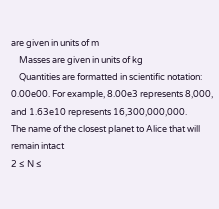are given in units of m
    Masses are given in units of kg
    Quantities are formatted in scientific notation: 0.00e00. For example, 8.00e3 represents 8,000, and 1.63e10 represents 16,300,000,000.
The name of the closest planet to Alice that will remain intact
2 ≤ N ≤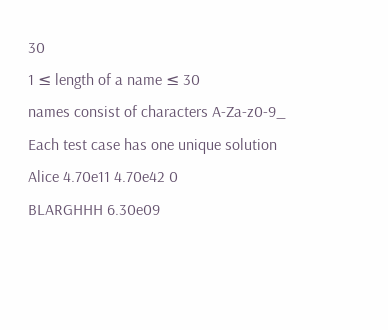30
1 ≤ length of a name ≤ 30
names consist of characters A-Za-z0-9_
Each test case has one unique solution
Alice 4.70e11 4.70e42 0
BLARGHHH 6.30e09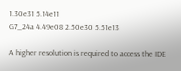1.30e31 5.14e11
G7_24a 4.49e08 2.50e30 5.51e13

A higher resolution is required to access the IDE